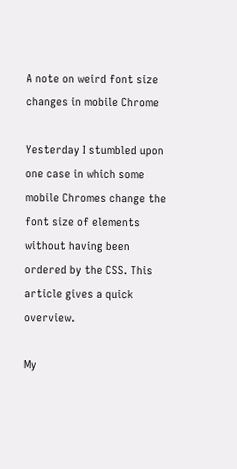A note on weird font size changes in mobile Chrome

Yesterday I stumbled upon one case in which some mobile Chromes change the font size of elements without having been ordered by the CSS. This article gives a quick overview.

My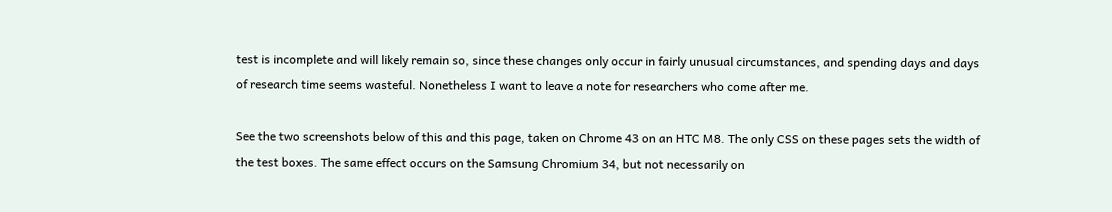test is incomplete and will likely remain so, since these changes only occur in fairly unusual circumstances, and spending days and days of research time seems wasteful. Nonetheless I want to leave a note for researchers who come after me.

See the two screenshots below of this and this page, taken on Chrome 43 on an HTC M8. The only CSS on these pages sets the width of the test boxes. The same effect occurs on the Samsung Chromium 34, but not necessarily on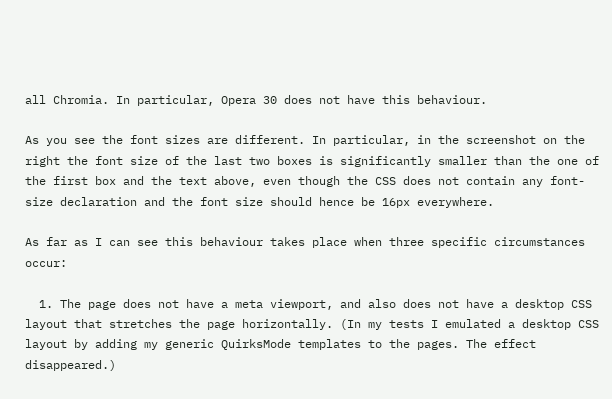all Chromia. In particular, Opera 30 does not have this behaviour.

As you see the font sizes are different. In particular, in the screenshot on the right the font size of the last two boxes is significantly smaller than the one of the first box and the text above, even though the CSS does not contain any font-size declaration and the font size should hence be 16px everywhere.

As far as I can see this behaviour takes place when three specific circumstances occur:

  1. The page does not have a meta viewport, and also does not have a desktop CSS layout that stretches the page horizontally. (In my tests I emulated a desktop CSS layout by adding my generic QuirksMode templates to the pages. The effect disappeared.)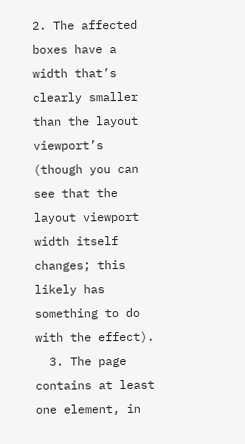2. The affected boxes have a width that’s clearly smaller than the layout viewport’s (though you can see that the layout viewport width itself changes; this likely has something to do with the effect).
  3. The page contains at least one element, in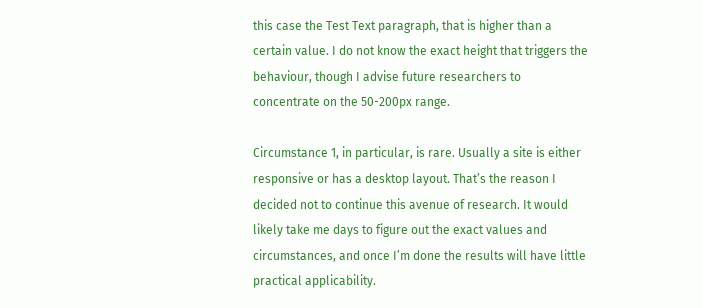this case the Test Text paragraph, that is higher than a certain value. I do not know the exact height that triggers the behaviour, though I advise future researchers to concentrate on the 50-200px range.

Circumstance 1, in particular, is rare. Usually a site is either responsive or has a desktop layout. That’s the reason I decided not to continue this avenue of research. It would likely take me days to figure out the exact values and circumstances, and once I’m done the results will have little practical applicability.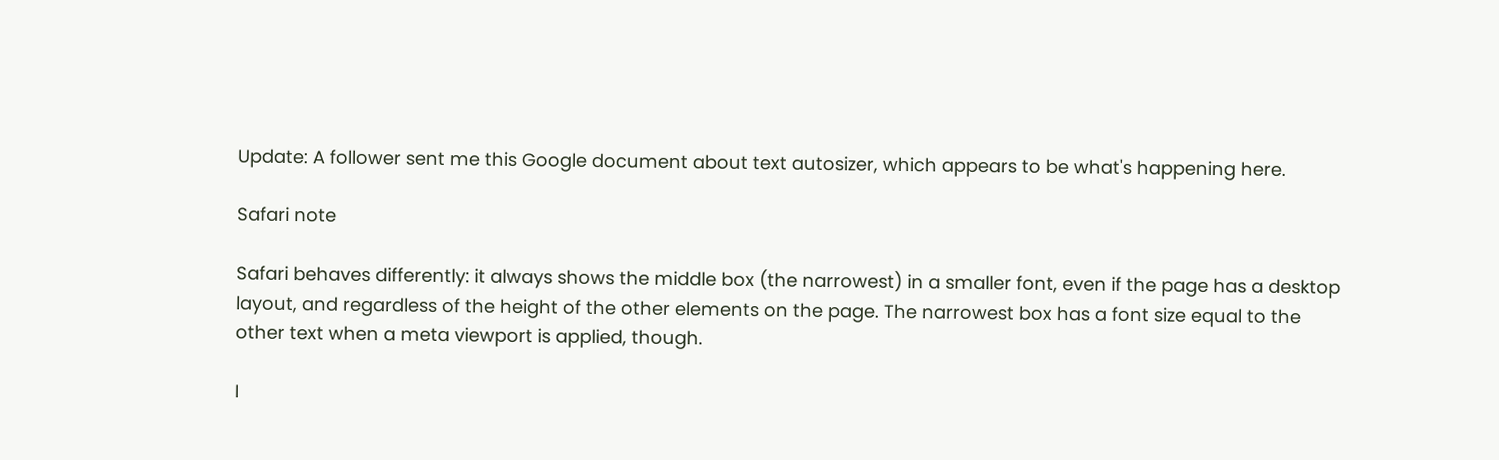Update: A follower sent me this Google document about text autosizer, which appears to be what's happening here.

Safari note

Safari behaves differently: it always shows the middle box (the narrowest) in a smaller font, even if the page has a desktop layout, and regardless of the height of the other elements on the page. The narrowest box has a font size equal to the other text when a meta viewport is applied, though.

I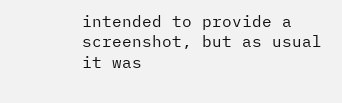intended to provide a screenshot, but as usual it was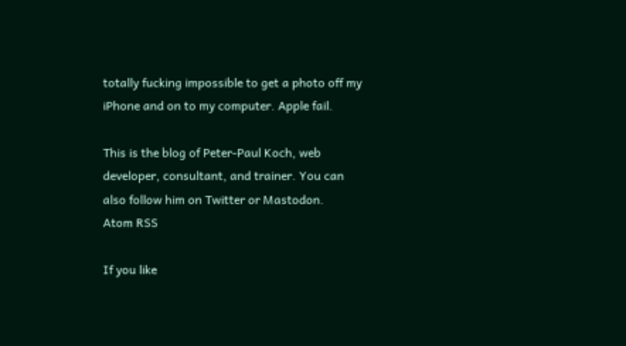totally fucking impossible to get a photo off my iPhone and on to my computer. Apple fail.

This is the blog of Peter-Paul Koch, web developer, consultant, and trainer. You can also follow him on Twitter or Mastodon.
Atom RSS

If you like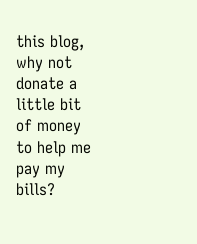this blog, why not donate a little bit of money to help me pay my bills?